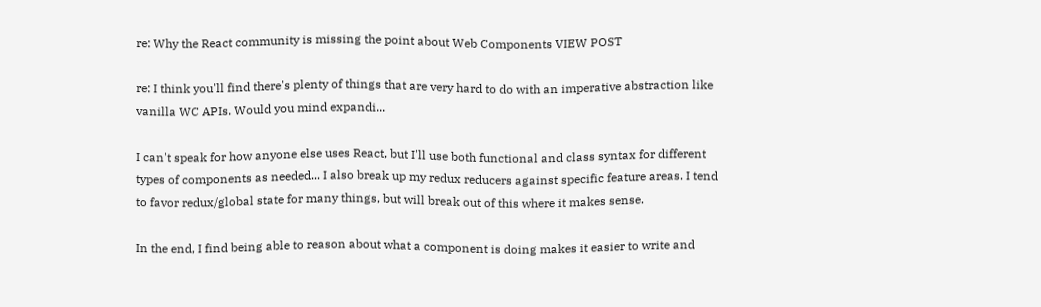re: Why the React community is missing the point about Web Components VIEW POST

re: I think you'll find there's plenty of things that are very hard to do with an imperative abstraction like vanilla WC APIs. Would you mind expandi...

I can't speak for how anyone else uses React, but I'll use both functional and class syntax for different types of components as needed... I also break up my redux reducers against specific feature areas. I tend to favor redux/global state for many things, but will break out of this where it makes sense.

In the end, I find being able to reason about what a component is doing makes it easier to write and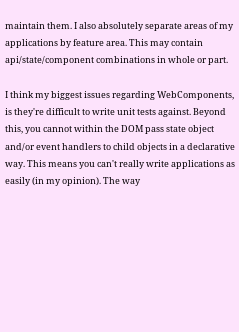maintain them. I also absolutely separate areas of my applications by feature area. This may contain api/state/component combinations in whole or part.

I think my biggest issues regarding WebComponents, is they're difficult to write unit tests against. Beyond this, you cannot within the DOM pass state object and/or event handlers to child objects in a declarative way. This means you can't really write applications as easily (in my opinion). The way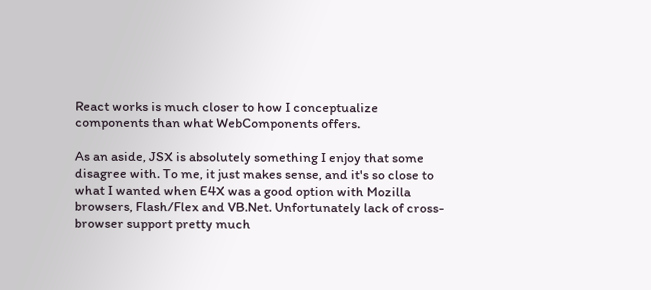React works is much closer to how I conceptualize components than what WebComponents offers.

As an aside, JSX is absolutely something I enjoy that some disagree with. To me, it just makes sense, and it's so close to what I wanted when E4X was a good option with Mozilla browsers, Flash/Flex and VB.Net. Unfortunately lack of cross-browser support pretty much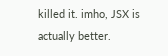killed it. imho, JSX is actually better.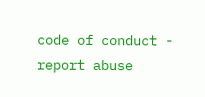code of conduct - report abuse